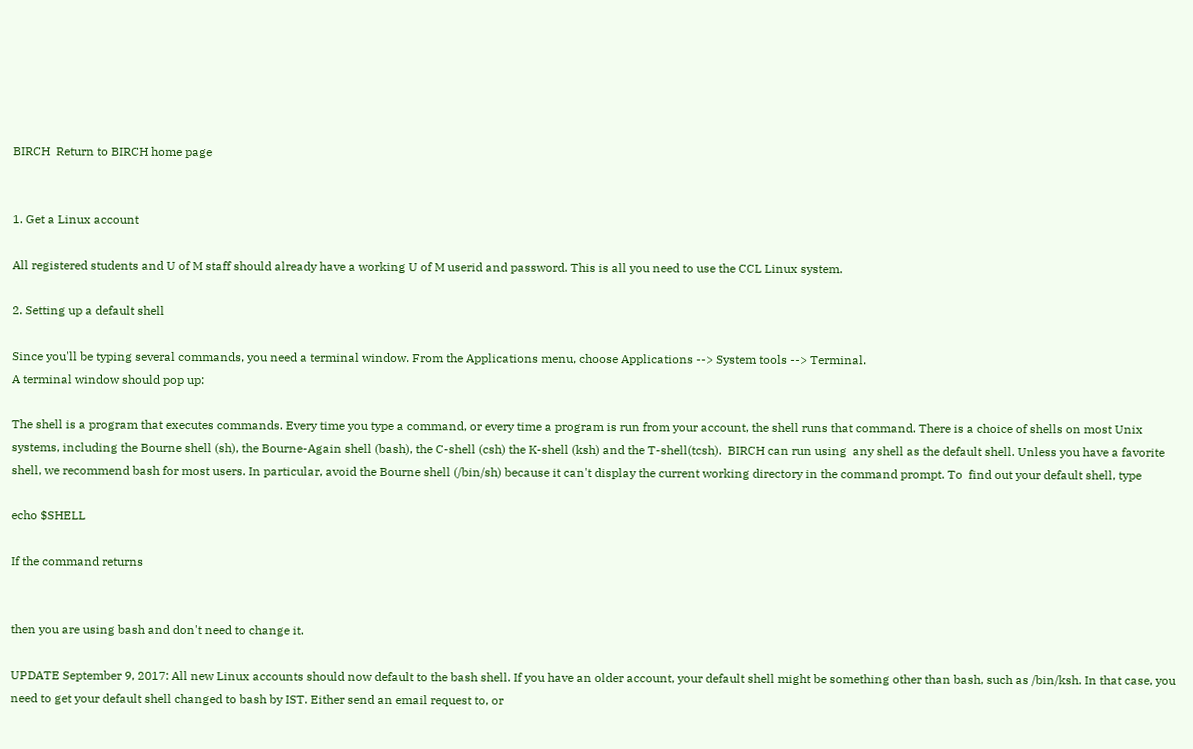BIRCH  Return to BIRCH home page


1. Get a Linux account

All registered students and U of M staff should already have a working U of M userid and password. This is all you need to use the CCL Linux system.

2. Setting up a default shell

Since you'll be typing several commands, you need a terminal window. From the Applications menu, choose Applications --> System tools --> Terminal.
A terminal window should pop up:

The shell is a program that executes commands. Every time you type a command, or every time a program is run from your account, the shell runs that command. There is a choice of shells on most Unix systems, including the Bourne shell (sh), the Bourne-Again shell (bash), the C-shell (csh) the K-shell (ksh) and the T-shell(tcsh).  BIRCH can run using  any shell as the default shell. Unless you have a favorite shell, we recommend bash for most users. In particular, avoid the Bourne shell (/bin/sh) because it can't display the current working directory in the command prompt. To  find out your default shell, type

echo $SHELL

If the command returns


then you are using bash and don't need to change it.

UPDATE September 9, 2017: All new Linux accounts should now default to the bash shell. If you have an older account, your default shell might be something other than bash, such as /bin/ksh. In that case, you need to get your default shell changed to bash by IST. Either send an email request to, or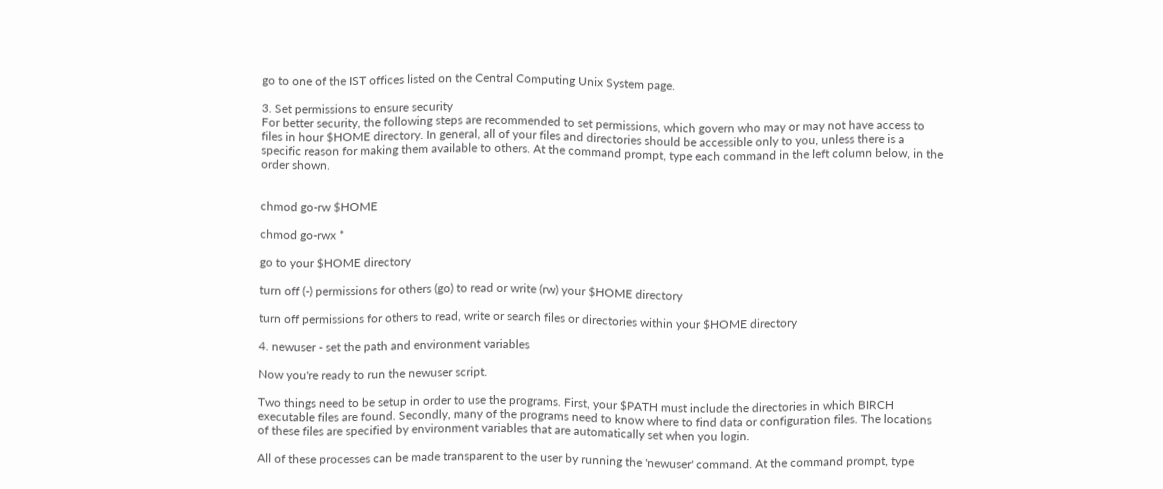go to one of the IST offices listed on the Central Computing Unix System page.

3. Set permissions to ensure security
For better security, the following steps are recommended to set permissions, which govern who may or may not have access to files in hour $HOME directory. In general, all of your files and directories should be accessible only to you, unless there is a specific reason for making them available to others. At the command prompt, type each command in the left column below, in the order shown.


chmod go-rw $HOME

chmod go-rwx *

go to your $HOME directory

turn off (-) permissions for others (go) to read or write (rw) your $HOME directory

turn off permissions for others to read, write or search files or directories within your $HOME directory

4. newuser - set the path and environment variables

Now you're ready to run the newuser script.

Two things need to be setup in order to use the programs. First, your $PATH must include the directories in which BIRCH executable files are found. Secondly, many of the programs need to know where to find data or configuration files. The locations of these files are specified by environment variables that are automatically set when you login.

All of these processes can be made transparent to the user by running the 'newuser' command. At the command prompt, type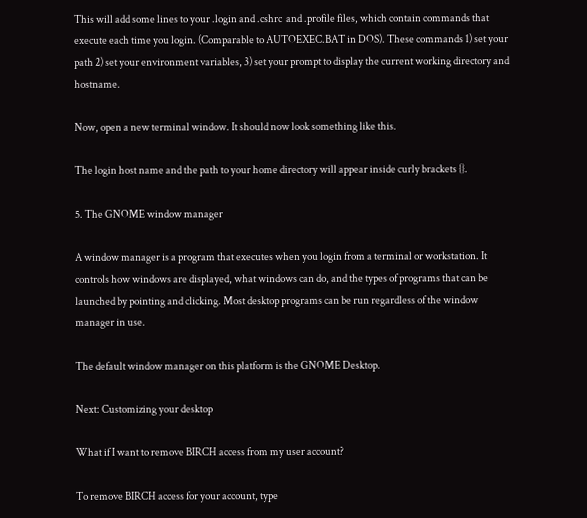This will add some lines to your .login and .cshrc  and .profile files, which contain commands that execute each time you login. (Comparable to AUTOEXEC.BAT in DOS). These commands 1) set your path 2) set your environment variables, 3) set your prompt to display the current working directory and hostname.

Now, open a new terminal window. It should now look something like this.

The login host name and the path to your home directory will appear inside curly brackets {}.

5. The GNOME window manager

A window manager is a program that executes when you login from a terminal or workstation. It controls how windows are displayed, what windows can do, and the types of programs that can be launched by pointing and clicking. Most desktop programs can be run regardless of the window manager in use.

The default window manager on this platform is the GNOME Desktop.

Next: Customizing your desktop

What if I want to remove BIRCH access from my user account?

To remove BIRCH access for your account, type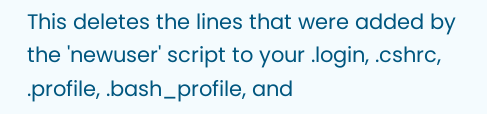This deletes the lines that were added by the 'newuser' script to your .login, .cshrc, .profile, .bash_profile, and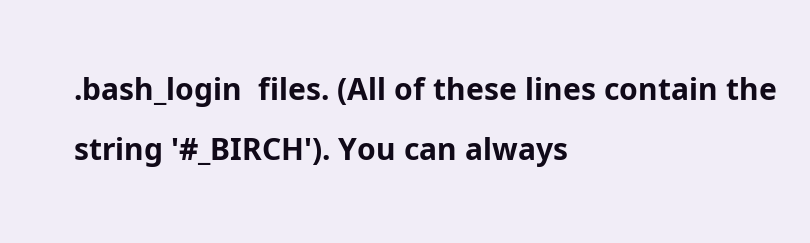.bash_login  files. (All of these lines contain the string '#_BIRCH'). You can always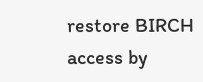restore BIRCH access by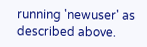running 'newuser' as described above.